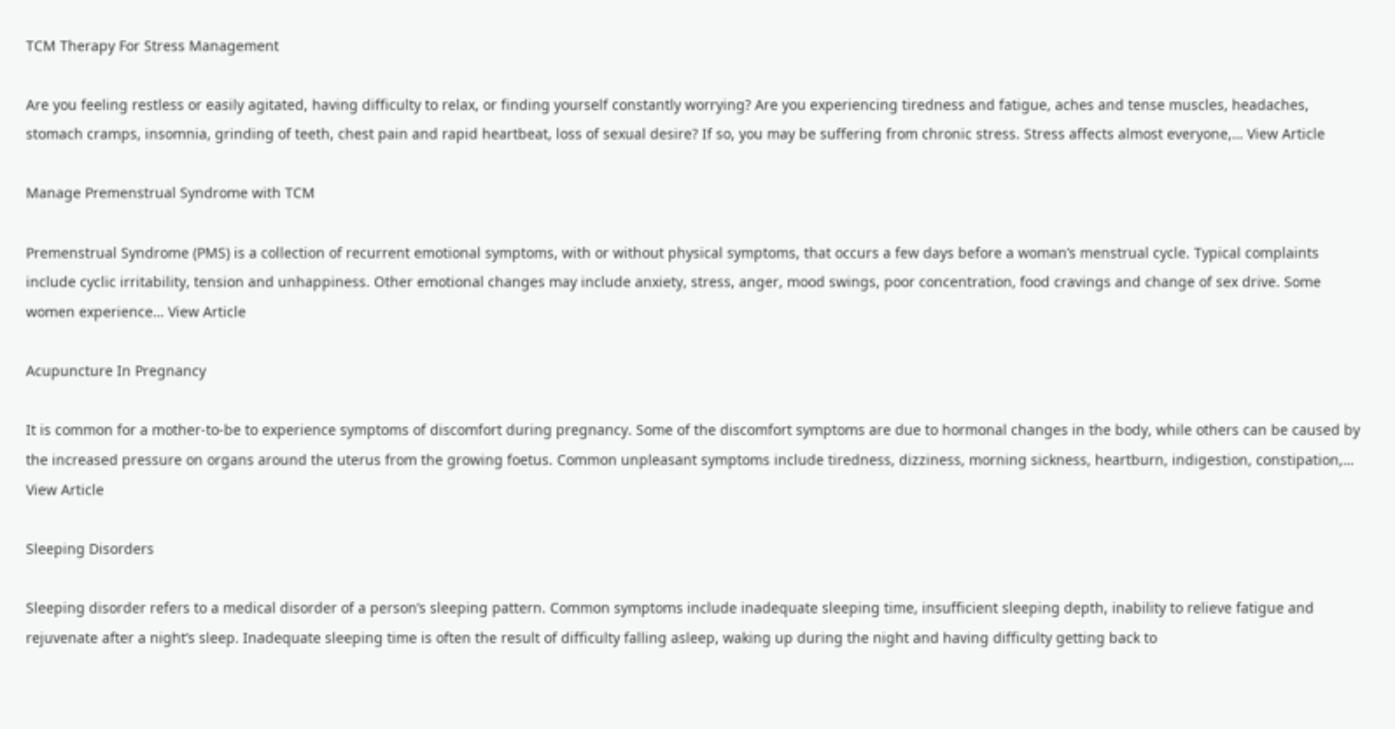TCM Therapy For Stress Management

Are you feeling restless or easily agitated, having difficulty to relax, or finding yourself constantly worrying? Are you experiencing tiredness and fatigue, aches and tense muscles, headaches, stomach cramps, insomnia, grinding of teeth, chest pain and rapid heartbeat, loss of sexual desire? If so, you may be suffering from chronic stress. Stress affects almost everyone,… View Article

Manage Premenstrual Syndrome with TCM

Premenstrual Syndrome (PMS) is a collection of recurrent emotional symptoms, with or without physical symptoms, that occurs a few days before a woman’s menstrual cycle. Typical complaints include cyclic irritability, tension and unhappiness. Other emotional changes may include anxiety, stress, anger, mood swings, poor concentration, food cravings and change of sex drive. Some women experience… View Article

Acupuncture In Pregnancy

It is common for a mother-to-be to experience symptoms of discomfort during pregnancy. Some of the discomfort symptoms are due to hormonal changes in the body, while others can be caused by the increased pressure on organs around the uterus from the growing foetus. Common unpleasant symptoms include tiredness, dizziness, morning sickness, heartburn, indigestion, constipation,… View Article

Sleeping Disorders

Sleeping disorder refers to a medical disorder of a person’s sleeping pattern. Common symptoms include inadequate sleeping time, insufficient sleeping depth, inability to relieve fatigue and rejuvenate after a night’s sleep. Inadequate sleeping time is often the result of difficulty falling asleep, waking up during the night and having difficulty getting back to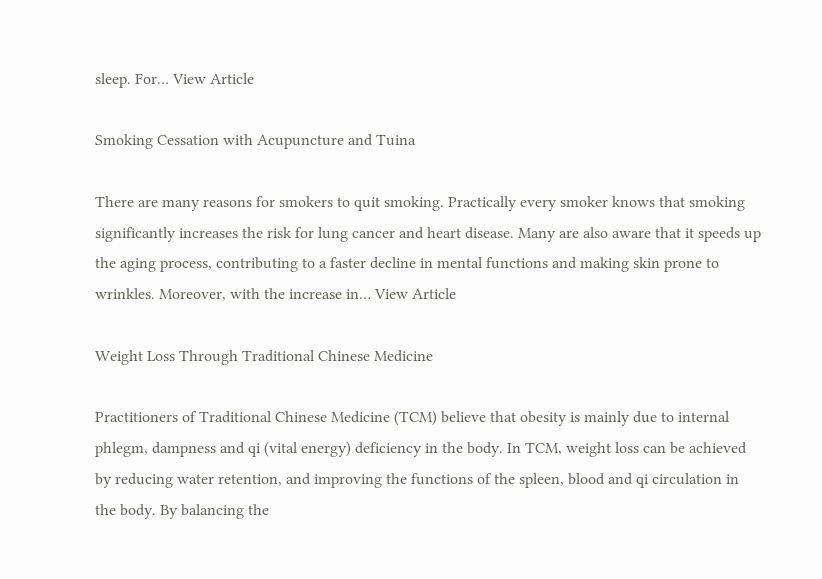sleep. For… View Article

Smoking Cessation with Acupuncture and Tuina

There are many reasons for smokers to quit smoking. Practically every smoker knows that smoking significantly increases the risk for lung cancer and heart disease. Many are also aware that it speeds up the aging process, contributing to a faster decline in mental functions and making skin prone to wrinkles. Moreover, with the increase in… View Article

Weight Loss Through Traditional Chinese Medicine

Practitioners of Traditional Chinese Medicine (TCM) believe that obesity is mainly due to internal phlegm, dampness and qi (vital energy) deficiency in the body. In TCM, weight loss can be achieved by reducing water retention, and improving the functions of the spleen, blood and qi circulation in the body. By balancing the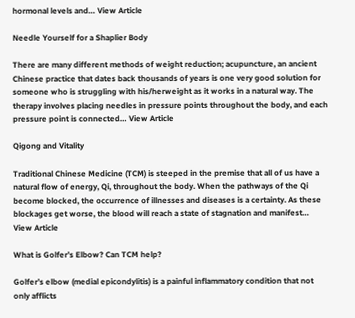hormonal levels and… View Article

Needle Yourself for a Shaplier Body

There are many different methods of weight reduction; acupuncture, an ancient Chinese practice that dates back thousands of years is one very good solution for someone who is struggling with his/herweight as it works in a natural way. The therapy involves placing needles in pressure points throughout the body, and each pressure point is connected… View Article

Qigong and Vitality

Traditional Chinese Medicine (TCM) is steeped in the premise that all of us have a natural flow of energy, Qi, throughout the body. When the pathways of the Qi become blocked, the occurrence of illnesses and diseases is a certainty. As these blockages get worse, the blood will reach a state of stagnation and manifest… View Article

What is Golfer’s Elbow? Can TCM help?

Golfer’s elbow (medial epicondylitis) is a painful inflammatory condition that not only afflicts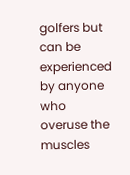golfers but can be experienced by anyone who overuse the muscles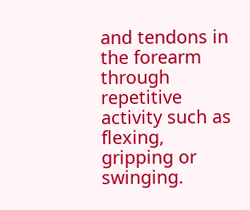and tendons in the forearm through repetitive activity such as flexing, gripping or swinging.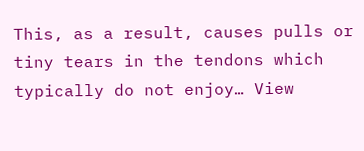This, as a result, causes pulls or tiny tears in the tendons which typically do not enjoy… View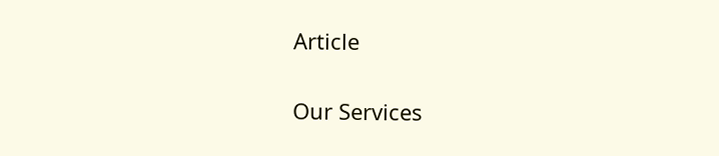Article

Our Services